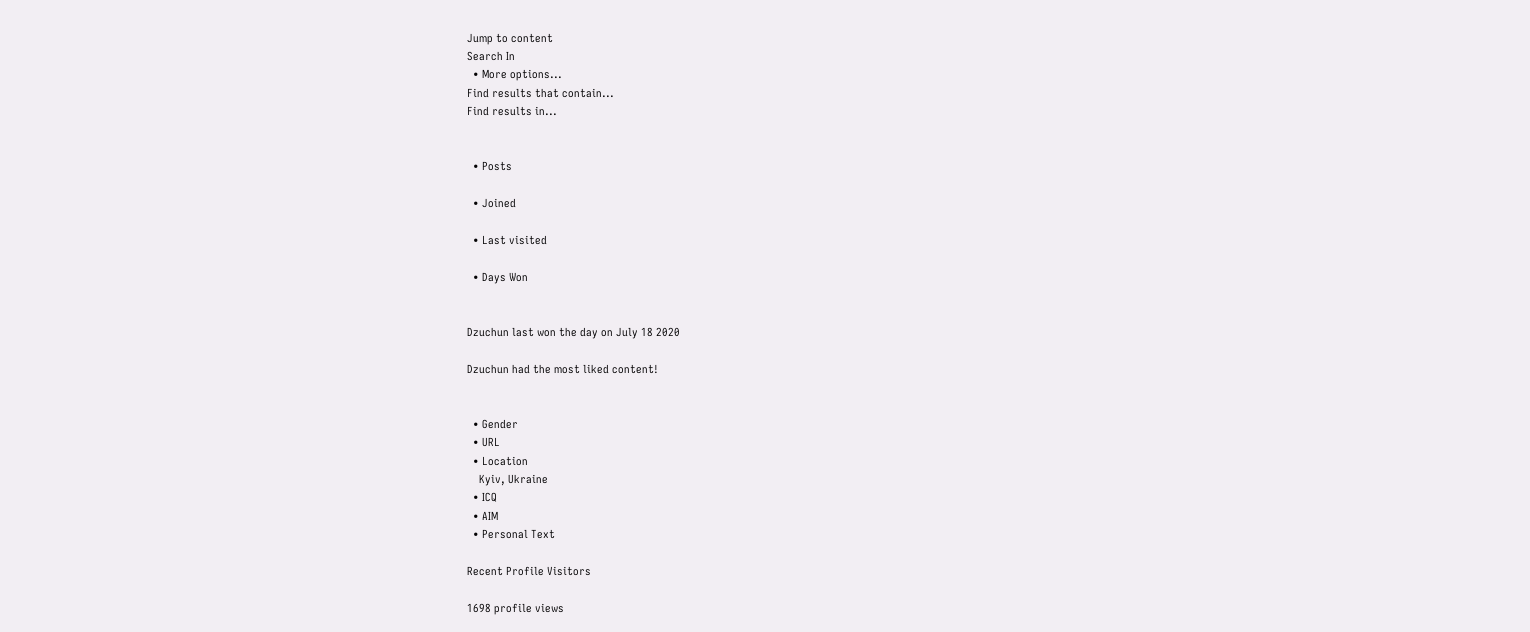Jump to content
Search In
  • More options...
Find results that contain...
Find results in...


  • Posts

  • Joined

  • Last visited

  • Days Won


Dzuchun last won the day on July 18 2020

Dzuchun had the most liked content!


  • Gender
  • URL
  • Location
    Kyiv, Ukraine
  • ICQ
  • AIM
  • Personal Text

Recent Profile Visitors

1698 profile views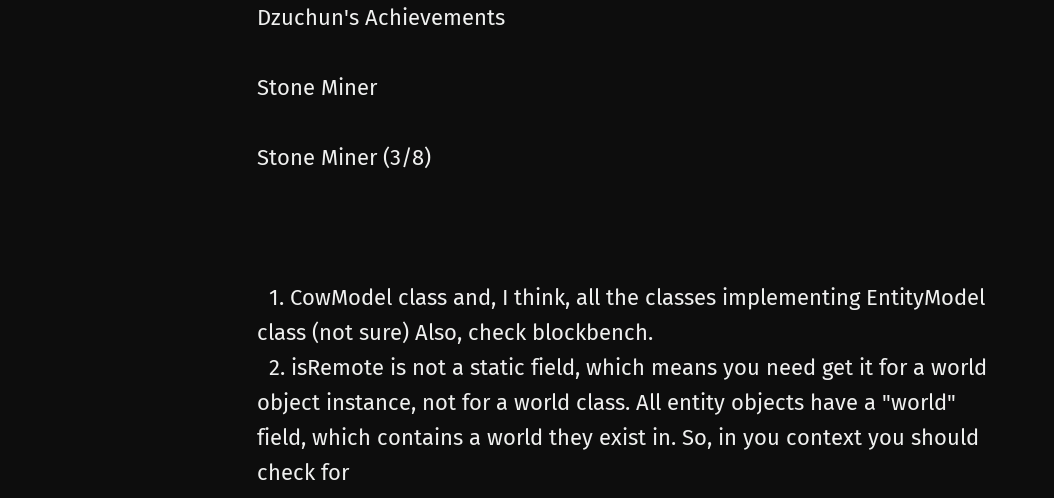Dzuchun's Achievements

Stone Miner

Stone Miner (3/8)



  1. CowModel class and, I think, all the classes implementing EntityModel class (not sure) Also, check blockbench.
  2. isRemote is not a static field, which means you need get it for a world object instance, not for a world class. All entity objects have a "world" field, which contains a world they exist in. So, in you context you should check for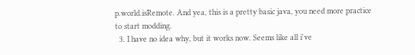p.world.isRemote. And yea, this is a pretty basic java, you need more practice to start modding.
  3. I have no idea why, but it works now. Seems like all i've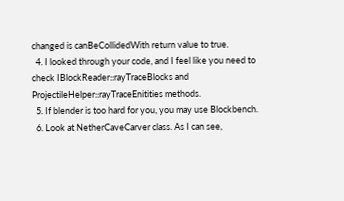changed is canBeCollidedWith return value to true.
  4. I looked through your code, and I feel like you need to check IBlockReader::rayTraceBlocks and ProjectileHelper::rayTraceEnitities methods.
  5. If blender is too hard for you, you may use Blockbench.
  6. Look at NetherCaveCarver class. As I can see,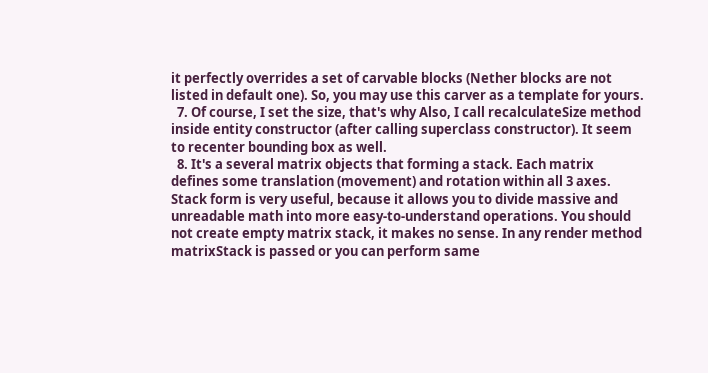it perfectly overrides a set of carvable blocks (Nether blocks are not listed in default one). So, you may use this carver as a template for yours.
  7. Of course, I set the size, that's why Also, I call recalculateSize method inside entity constructor (after calling superclass constructor). It seem to recenter bounding box as well.
  8. It's a several matrix objects that forming a stack. Each matrix defines some translation (movement) and rotation within all 3 axes. Stack form is very useful, because it allows you to divide massive and unreadable math into more easy-to-understand operations. You should not create empty matrix stack, it makes no sense. In any render method matrixStack is passed or you can perform same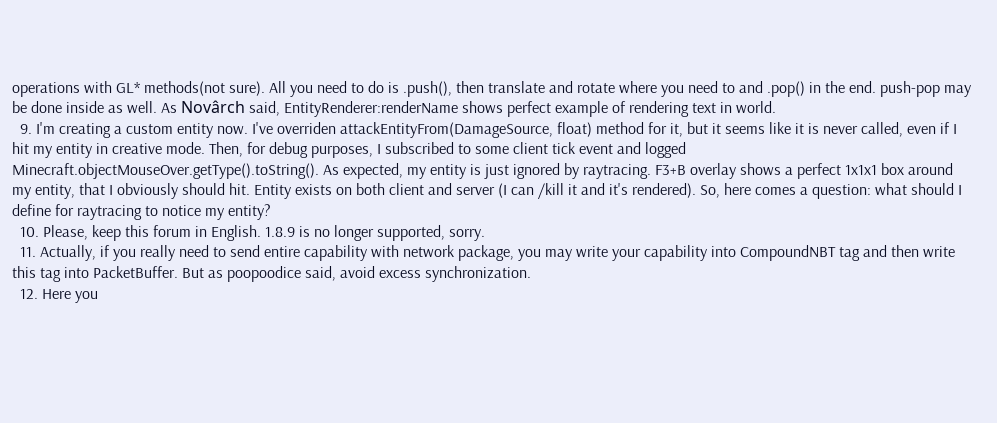operations with GL* methods(not sure). All you need to do is .push(), then translate and rotate where you need to and .pop() in the end. push-pop may be done inside as well. As Novârch said, EntityRenderer:renderName shows perfect example of rendering text in world.
  9. I'm creating a custom entity now. I've overriden attackEntityFrom(DamageSource, float) method for it, but it seems like it is never called, even if I hit my entity in creative mode. Then, for debug purposes, I subscribed to some client tick event and logged Minecraft.objectMouseOver.getType().toString(). As expected, my entity is just ignored by raytracing. F3+B overlay shows a perfect 1x1x1 box around my entity, that I obviously should hit. Entity exists on both client and server (I can /kill it and it's rendered). So, here comes a question: what should I define for raytracing to notice my entity?
  10. Please, keep this forum in English. 1.8.9 is no longer supported, sorry.
  11. Actually, if you really need to send entire capability with network package, you may write your capability into CompoundNBT tag and then write this tag into PacketBuffer. But as poopoodice said, avoid excess synchronization.
  12. Here you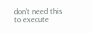don't need this to execute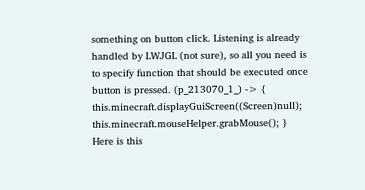something on button click. Listening is already handled by LWJGL (not sure), so all you need is to specify function that should be executed once button is pressed. (p_213070_1_) -> { this.minecraft.displayGuiScreen((Screen)null); this.minecraft.mouseHelper.grabMouse(); } Here is this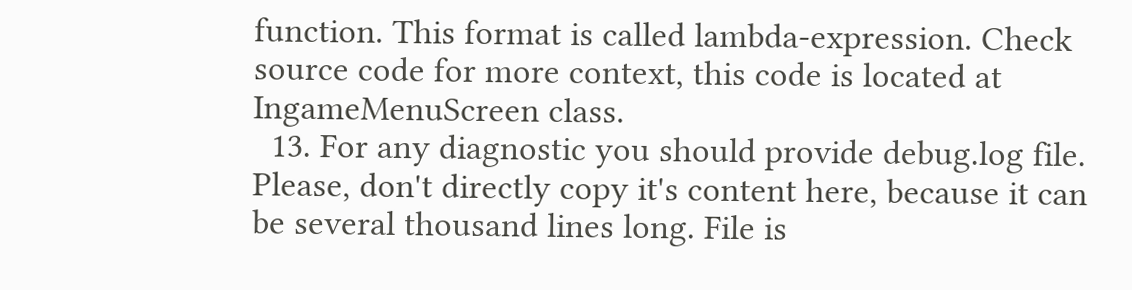function. This format is called lambda-expression. Check source code for more context, this code is located at IngameMenuScreen class.
  13. For any diagnostic you should provide debug.log file. Please, don't directly copy it's content here, because it can be several thousand lines long. File is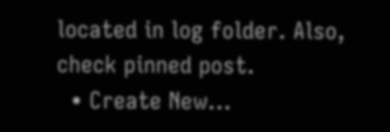located in log folder. Also, check pinned post.
  • Create New...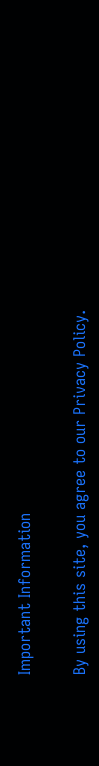Important Information

By using this site, you agree to our Privacy Policy.